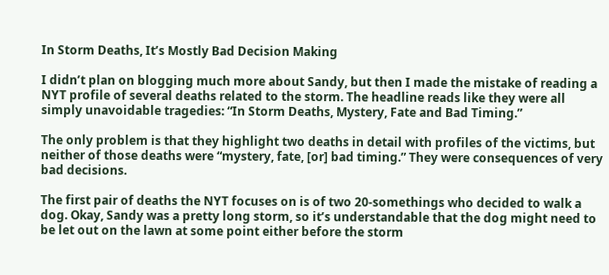In Storm Deaths, It’s Mostly Bad Decision Making

I didn’t plan on blogging much more about Sandy, but then I made the mistake of reading a NYT profile of several deaths related to the storm. The headline reads like they were all simply unavoidable tragedies: “In Storm Deaths, Mystery, Fate and Bad Timing.”

The only problem is that they highlight two deaths in detail with profiles of the victims, but neither of those deaths were “mystery, fate, [or] bad timing.” They were consequences of very bad decisions.

The first pair of deaths the NYT focuses on is of two 20-somethings who decided to walk a dog. Okay, Sandy was a pretty long storm, so it’s understandable that the dog might need to be let out on the lawn at some point either before the storm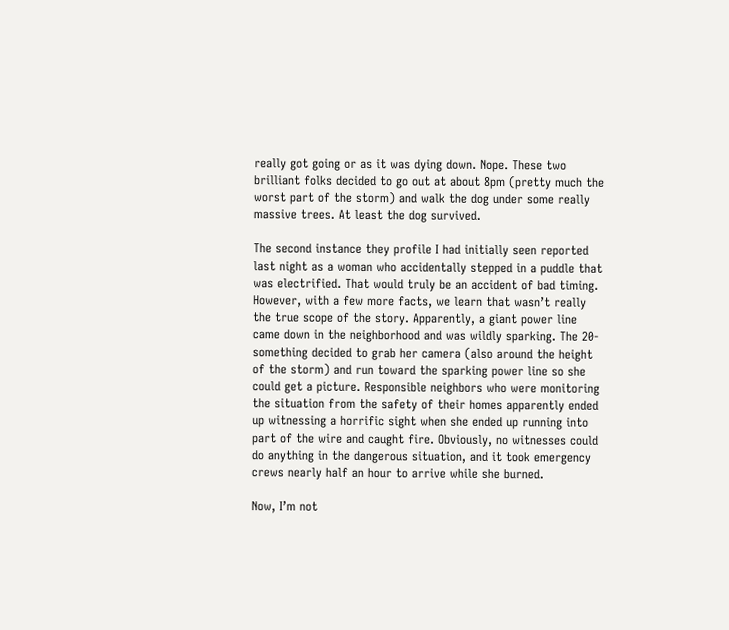really got going or as it was dying down. Nope. These two brilliant folks decided to go out at about 8pm (pretty much the worst part of the storm) and walk the dog under some really massive trees. At least the dog survived.

The second instance they profile I had initially seen reported last night as a woman who accidentally stepped in a puddle that was electrified. That would truly be an accident of bad timing. However, with a few more facts, we learn that wasn’t really the true scope of the story. Apparently, a giant power line came down in the neighborhood and was wildly sparking. The 20-something decided to grab her camera (also around the height of the storm) and run toward the sparking power line so she could get a picture. Responsible neighbors who were monitoring the situation from the safety of their homes apparently ended up witnessing a horrific sight when she ended up running into part of the wire and caught fire. Obviously, no witnesses could do anything in the dangerous situation, and it took emergency crews nearly half an hour to arrive while she burned.

Now, I’m not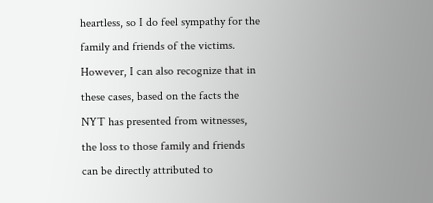heartless, so I do feel sympathy for the family and friends of the victims. However, I can also recognize that in these cases, based on the facts the NYT has presented from witnesses, the loss to those family and friends can be directly attributed to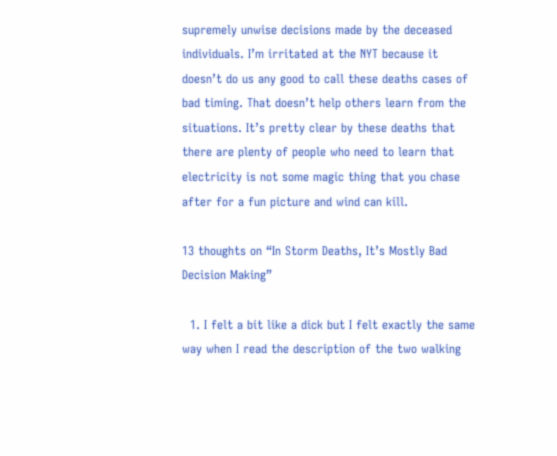supremely unwise decisions made by the deceased individuals. I’m irritated at the NYT because it doesn’t do us any good to call these deaths cases of bad timing. That doesn’t help others learn from the situations. It’s pretty clear by these deaths that there are plenty of people who need to learn that electricity is not some magic thing that you chase after for a fun picture and wind can kill.

13 thoughts on “In Storm Deaths, It’s Mostly Bad Decision Making”

  1. I felt a bit like a dick but I felt exactly the same way when I read the description of the two walking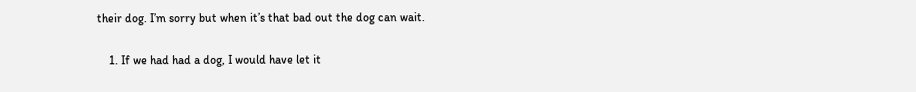their dog. I’m sorry but when it’s that bad out the dog can wait.

    1. If we had had a dog, I would have let it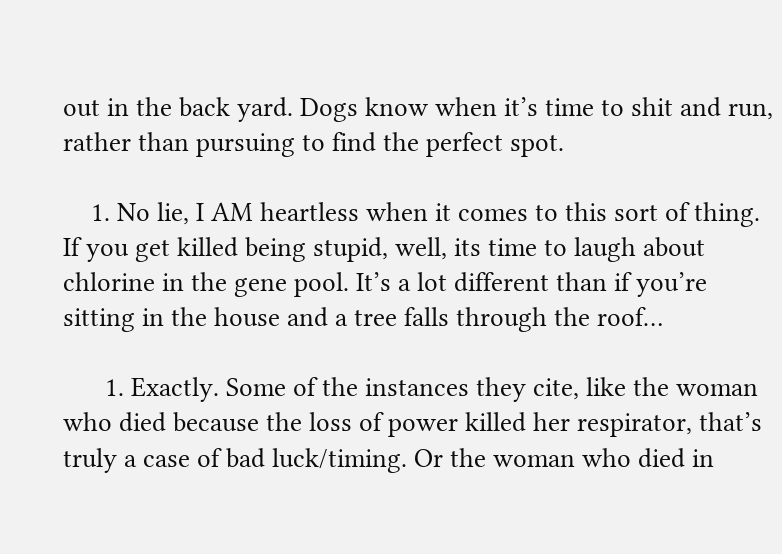out in the back yard. Dogs know when it’s time to shit and run, rather than pursuing to find the perfect spot.

    1. No lie, I AM heartless when it comes to this sort of thing. If you get killed being stupid, well, its time to laugh about chlorine in the gene pool. It’s a lot different than if you’re sitting in the house and a tree falls through the roof…

      1. Exactly. Some of the instances they cite, like the woman who died because the loss of power killed her respirator, that’s truly a case of bad luck/timing. Or the woman who died in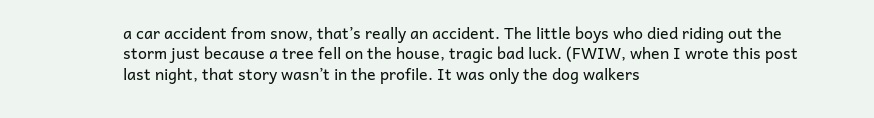a car accident from snow, that’s really an accident. The little boys who died riding out the storm just because a tree fell on the house, tragic bad luck. (FWIW, when I wrote this post last night, that story wasn’t in the profile. It was only the dog walkers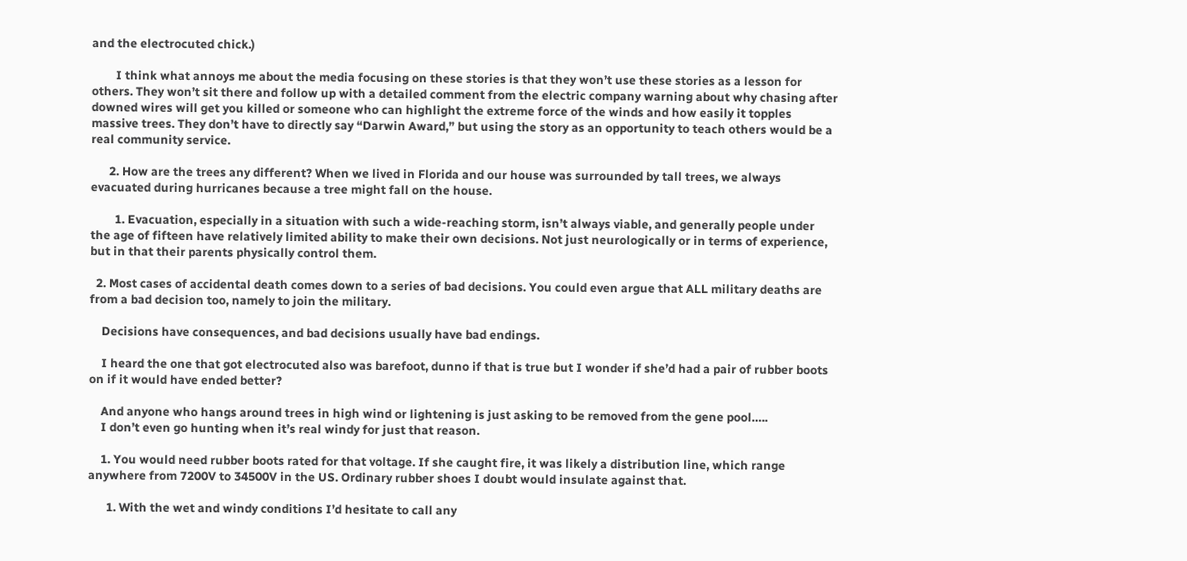and the electrocuted chick.)

        I think what annoys me about the media focusing on these stories is that they won’t use these stories as a lesson for others. They won’t sit there and follow up with a detailed comment from the electric company warning about why chasing after downed wires will get you killed or someone who can highlight the extreme force of the winds and how easily it topples massive trees. They don’t have to directly say “Darwin Award,” but using the story as an opportunity to teach others would be a real community service.

      2. How are the trees any different? When we lived in Florida and our house was surrounded by tall trees, we always evacuated during hurricanes because a tree might fall on the house.

        1. Evacuation, especially in a situation with such a wide-reaching storm, isn’t always viable, and generally people under the age of fifteen have relatively limited ability to make their own decisions. Not just neurologically or in terms of experience, but in that their parents physically control them.

  2. Most cases of accidental death comes down to a series of bad decisions. You could even argue that ALL military deaths are from a bad decision too, namely to join the military.

    Decisions have consequences, and bad decisions usually have bad endings.

    I heard the one that got electrocuted also was barefoot, dunno if that is true but I wonder if she’d had a pair of rubber boots on if it would have ended better?

    And anyone who hangs around trees in high wind or lightening is just asking to be removed from the gene pool…..
    I don’t even go hunting when it’s real windy for just that reason.

    1. You would need rubber boots rated for that voltage. If she caught fire, it was likely a distribution line, which range anywhere from 7200V to 34500V in the US. Ordinary rubber shoes I doubt would insulate against that.

      1. With the wet and windy conditions I’d hesitate to call any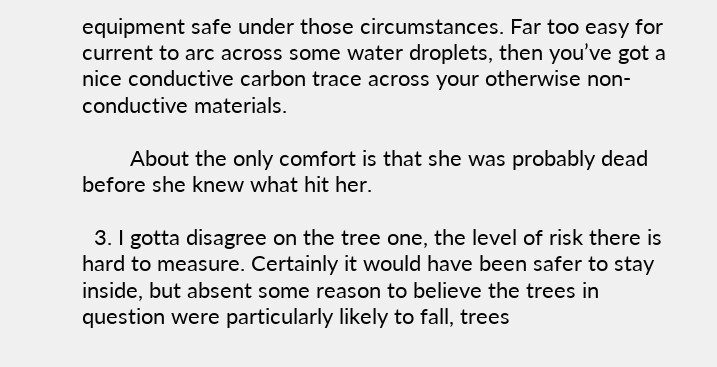equipment safe under those circumstances. Far too easy for current to arc across some water droplets, then you’ve got a nice conductive carbon trace across your otherwise non-conductive materials.

        About the only comfort is that she was probably dead before she knew what hit her.

  3. I gotta disagree on the tree one, the level of risk there is hard to measure. Certainly it would have been safer to stay inside, but absent some reason to believe the trees in question were particularly likely to fall, trees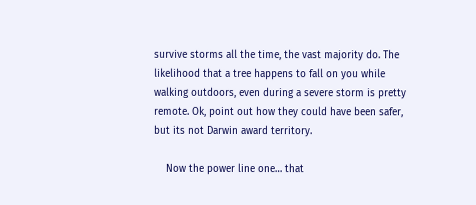survive storms all the time, the vast majority do. The likelihood that a tree happens to fall on you while walking outdoors, even during a severe storm is pretty remote. Ok, point out how they could have been safer, but its not Darwin award territory.

    Now the power line one… that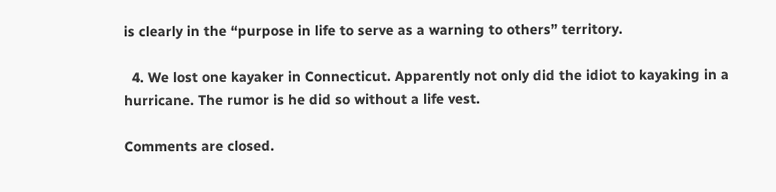is clearly in the “purpose in life to serve as a warning to others” territory.

  4. We lost one kayaker in Connecticut. Apparently not only did the idiot to kayaking in a hurricane. The rumor is he did so without a life vest.

Comments are closed.